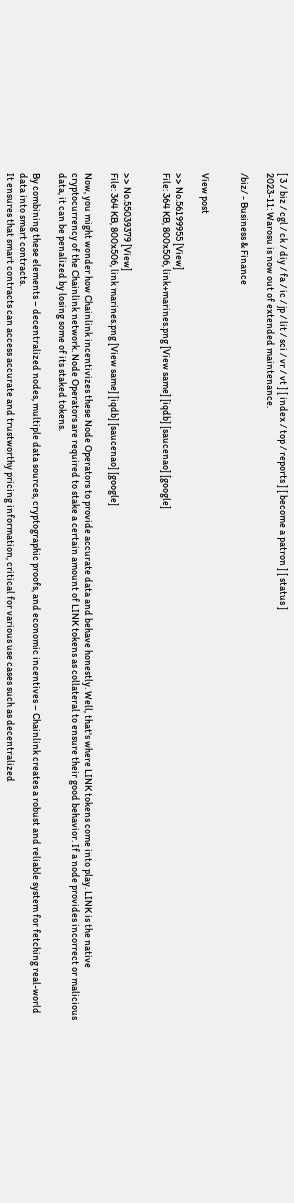[ 3 / biz / cgl / ck / diy / fa / ic / jp / lit / sci / vr / vt ] [ index / top / reports ] [ become a patron ] [ status ]
2023-11: Warosu is now out of extended maintenance.

/biz/ - Business & Finance


View post

>> No.56199955 [View]
File: 364 KB, 800x506, link+marines.png [View same] [iqdb] [saucenao] [google]


>> No.55039379 [View]
File: 364 KB, 800x506, link marines.png [View same] [iqdb] [saucenao] [google]

Now, you might wonder how Chainlink incentivizes these Node Operators to provide accurate data and behave honestly. Well, that's where LINK tokens come into play. LINK is the native cryptocurrency of the Chainlink network. Node Operators are required to stake a certain amount of LINK tokens as collateral to ensure their good behavior. If a node provides incorrect or malicious data, it can be penalized by losing some of its staked tokens.

By combining these elements – decentralized nodes, multiple data sources, cryptographic proofs, and economic incentives – Chainlink creates a robust and reliable system for fetching real-world data into smart contracts.
It ensures that smart contracts can access accurate and trustworthy pricing information, critical for various use cases such as decentralized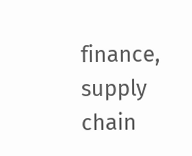finance, supply chain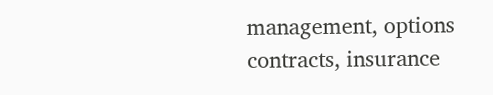management, options contracts, insurance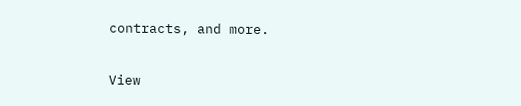contracts, and more.

View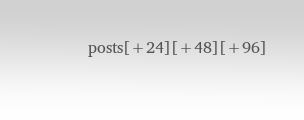posts[+24][+48][+96]